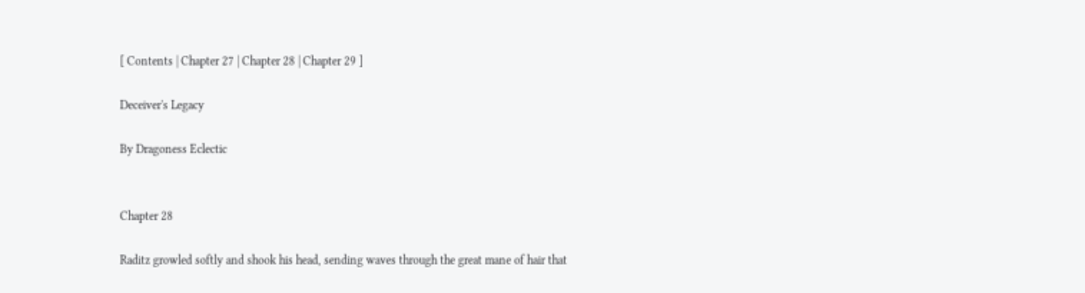[ Contents | Chapter 27 | Chapter 28 | Chapter 29 ]

Deceiver's Legacy

By Dragoness Eclectic


Chapter 28

Raditz growled softly and shook his head, sending waves through the great mane of hair that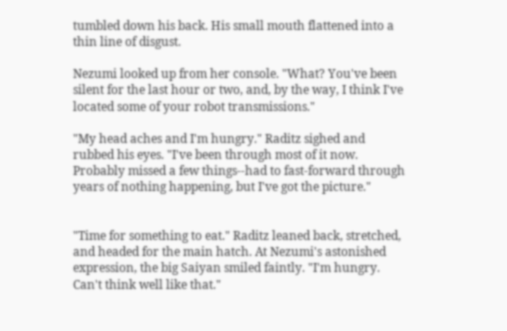tumbled down his back. His small mouth flattened into a thin line of disgust.

Nezumi looked up from her console. "What? You've been silent for the last hour or two, and, by the way, I think I've located some of your robot transmissions."

"My head aches and I'm hungry." Raditz sighed and rubbed his eyes. "I've been through most of it now. Probably missed a few things--had to fast-forward through years of nothing happening, but I've got the picture."


"Time for something to eat." Raditz leaned back, stretched, and headed for the main hatch. At Nezumi's astonished expression, the big Saiyan smiled faintly. "I'm hungry. Can't think well like that."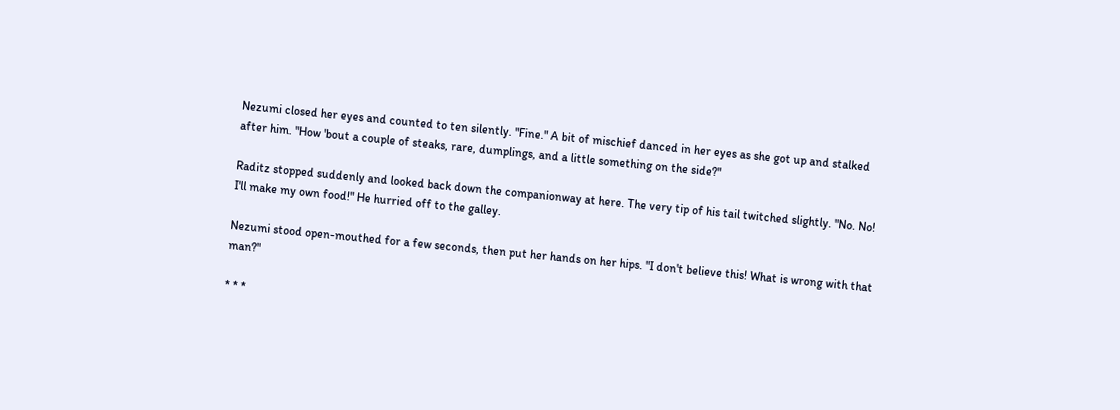Nezumi closed her eyes and counted to ten silently. "Fine." A bit of mischief danced in her eyes as she got up and stalked after him. "How 'bout a couple of steaks, rare, dumplings, and a little something on the side?"

Raditz stopped suddenly and looked back down the companionway at here. The very tip of his tail twitched slightly. "No. No! I'll make my own food!" He hurried off to the galley.

Nezumi stood open-mouthed for a few seconds, then put her hands on her hips. "I don't believe this! What is wrong with that man?"

* * *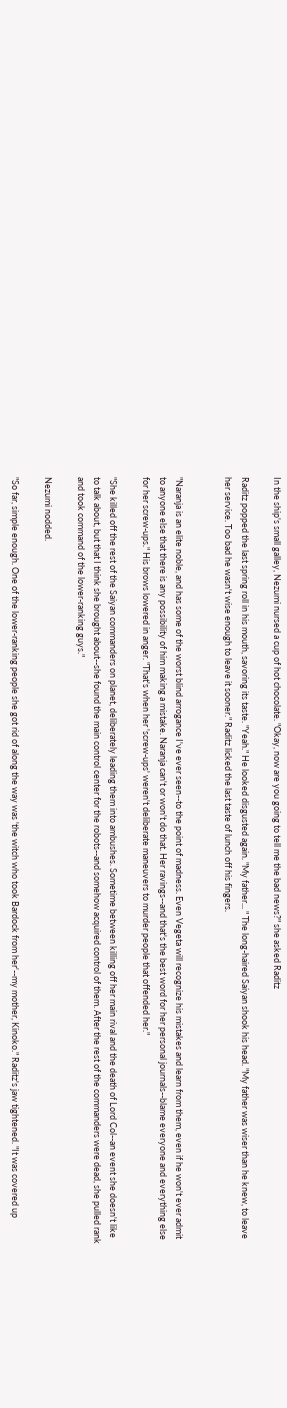In the ship's small galley, Nezumi nursed a cup of hot chocolate. "Okay, now are you going to tell me the bad news?" she asked Raditz

Raditz popped the last spring roll in his mouth, savoring its taste. "Yeah." He looked disgusted again. "My father... " The long-haired Saiyan shook his head. "My father was wiser than he knew, to leave her service. Too bad he wasn't wise enough to leave it sooner." Raditz licked the last taste of lunch off his fingers.


"Naranja is an elite noble, and has some of the worst blind arrogance I've ever seen--to the point of madness. Even Vegeta will recognize his mistakes and learn from them, even if he won't ever admit to anyone else that there is any possibility of him making a mistake. Naranja can't or won't do that. Her ravings--and that's the best word for her personal journals--blame everyone and everything else for her screw-ups." His brows lowered in anger. "That's when her 'screw-ups' weren't deliberate maneuvers to murder people that offended her."

"She killed off the rest of the Saiyan commanders on planet, deliberately leading them into ambushes. Sometime between killing off her main rival and the death of Lord Col--an event she doesn't like to talk about, but that I think she brought about--she found the main control center for the robots--and somehow acquired control of them. After the rest of the commanders were dead, she pulled rank and took command of the lower-ranking guys."

Nezumi nodded.

"So far, simple enough. One of the lower-ranking people she got rid of along the way was 'the witch who took Bardock from her'--my mother, Kinoko." Raditz's jaw tightened. "It was covered up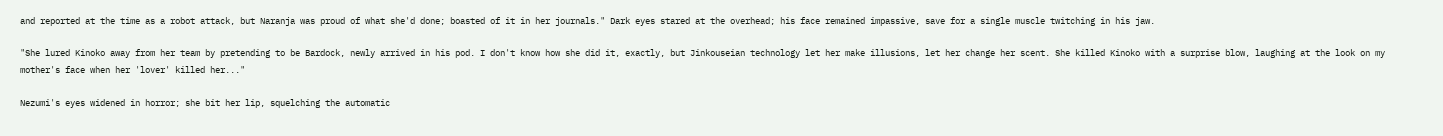and reported at the time as a robot attack, but Naranja was proud of what she'd done; boasted of it in her journals." Dark eyes stared at the overhead; his face remained impassive, save for a single muscle twitching in his jaw.

"She lured Kinoko away from her team by pretending to be Bardock, newly arrived in his pod. I don't know how she did it, exactly, but Jinkouseian technology let her make illusions, let her change her scent. She killed Kinoko with a surprise blow, laughing at the look on my mother's face when her 'lover' killed her..."

Nezumi's eyes widened in horror; she bit her lip, squelching the automatic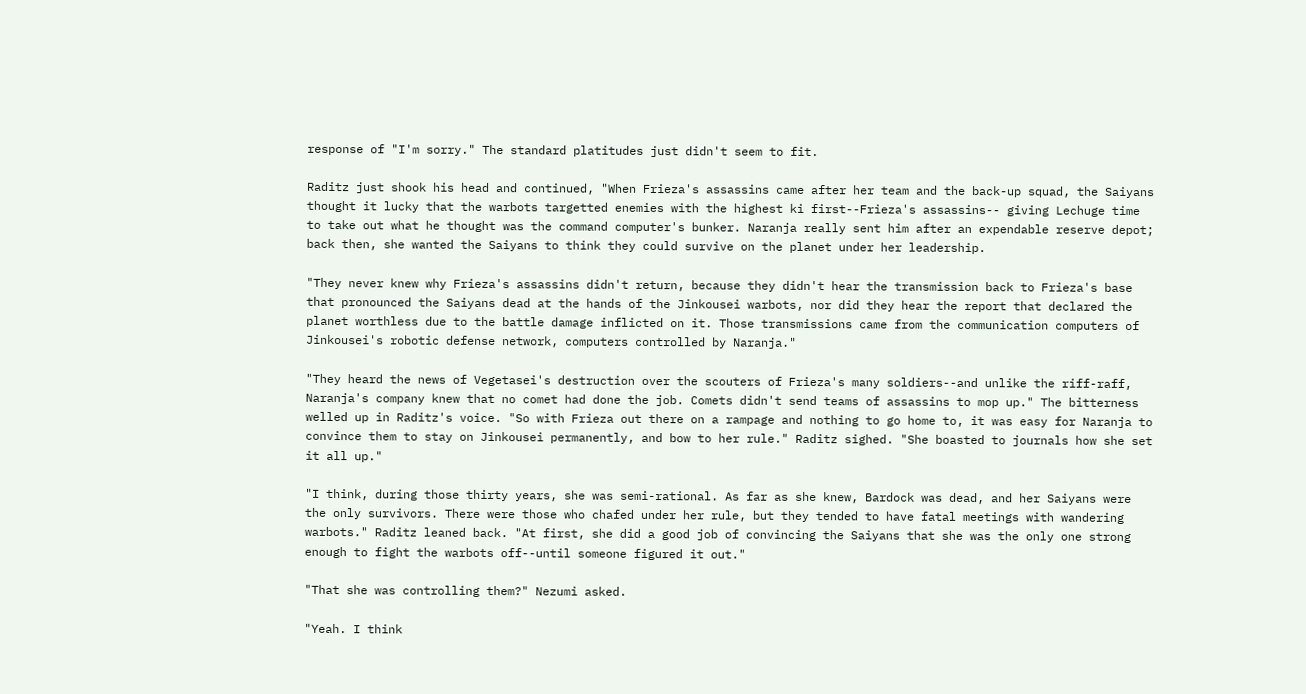response of "I'm sorry." The standard platitudes just didn't seem to fit.

Raditz just shook his head and continued, "When Frieza's assassins came after her team and the back-up squad, the Saiyans thought it lucky that the warbots targetted enemies with the highest ki first--Frieza's assassins-- giving Lechuge time to take out what he thought was the command computer's bunker. Naranja really sent him after an expendable reserve depot; back then, she wanted the Saiyans to think they could survive on the planet under her leadership.

"They never knew why Frieza's assassins didn't return, because they didn't hear the transmission back to Frieza's base that pronounced the Saiyans dead at the hands of the Jinkousei warbots, nor did they hear the report that declared the planet worthless due to the battle damage inflicted on it. Those transmissions came from the communication computers of Jinkousei's robotic defense network, computers controlled by Naranja."

"They heard the news of Vegetasei's destruction over the scouters of Frieza's many soldiers--and unlike the riff-raff, Naranja's company knew that no comet had done the job. Comets didn't send teams of assassins to mop up." The bitterness welled up in Raditz's voice. "So with Frieza out there on a rampage and nothing to go home to, it was easy for Naranja to convince them to stay on Jinkousei permanently, and bow to her rule." Raditz sighed. "She boasted to journals how she set it all up."

"I think, during those thirty years, she was semi-rational. As far as she knew, Bardock was dead, and her Saiyans were the only survivors. There were those who chafed under her rule, but they tended to have fatal meetings with wandering warbots." Raditz leaned back. "At first, she did a good job of convincing the Saiyans that she was the only one strong enough to fight the warbots off--until someone figured it out."

"That she was controlling them?" Nezumi asked.

"Yeah. I think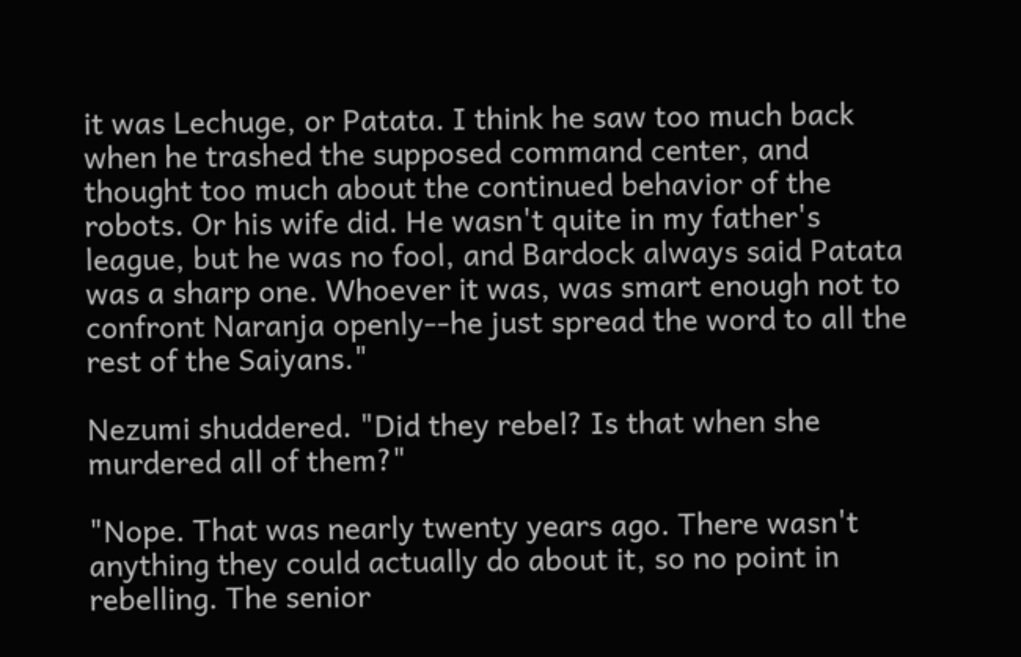it was Lechuge, or Patata. I think he saw too much back when he trashed the supposed command center, and thought too much about the continued behavior of the robots. Or his wife did. He wasn't quite in my father's league, but he was no fool, and Bardock always said Patata was a sharp one. Whoever it was, was smart enough not to confront Naranja openly--he just spread the word to all the rest of the Saiyans."

Nezumi shuddered. "Did they rebel? Is that when she murdered all of them?"

"Nope. That was nearly twenty years ago. There wasn't anything they could actually do about it, so no point in rebelling. The senior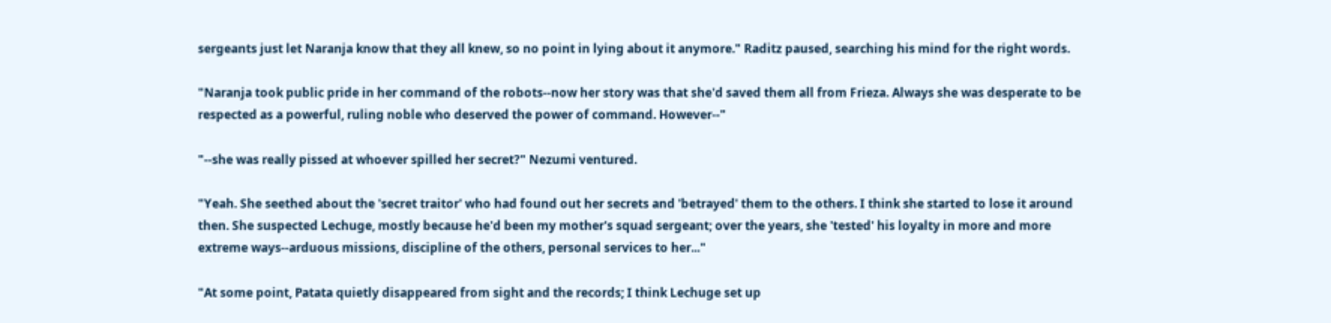sergeants just let Naranja know that they all knew, so no point in lying about it anymore." Raditz paused, searching his mind for the right words.

"Naranja took public pride in her command of the robots--now her story was that she'd saved them all from Frieza. Always she was desperate to be respected as a powerful, ruling noble who deserved the power of command. However--"

"--she was really pissed at whoever spilled her secret?" Nezumi ventured.

"Yeah. She seethed about the 'secret traitor' who had found out her secrets and 'betrayed' them to the others. I think she started to lose it around then. She suspected Lechuge, mostly because he'd been my mother's squad sergeant; over the years, she 'tested' his loyalty in more and more extreme ways--arduous missions, discipline of the others, personal services to her..."

"At some point, Patata quietly disappeared from sight and the records; I think Lechuge set up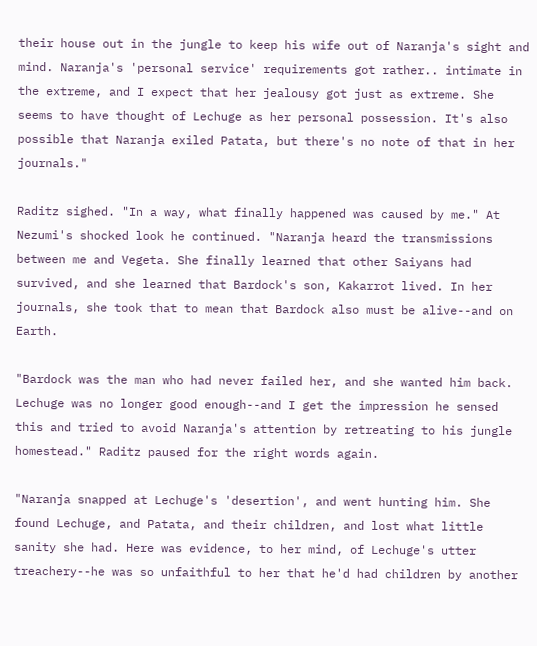their house out in the jungle to keep his wife out of Naranja's sight and mind. Naranja's 'personal service' requirements got rather.. intimate in the extreme, and I expect that her jealousy got just as extreme. She seems to have thought of Lechuge as her personal possession. It's also possible that Naranja exiled Patata, but there's no note of that in her journals."

Raditz sighed. "In a way, what finally happened was caused by me." At Nezumi's shocked look he continued. "Naranja heard the transmissions between me and Vegeta. She finally learned that other Saiyans had survived, and she learned that Bardock's son, Kakarrot lived. In her journals, she took that to mean that Bardock also must be alive--and on Earth.

"Bardock was the man who had never failed her, and she wanted him back. Lechuge was no longer good enough--and I get the impression he sensed this and tried to avoid Naranja's attention by retreating to his jungle homestead." Raditz paused for the right words again.

"Naranja snapped at Lechuge's 'desertion', and went hunting him. She found Lechuge, and Patata, and their children, and lost what little sanity she had. Here was evidence, to her mind, of Lechuge's utter treachery--he was so unfaithful to her that he'd had children by another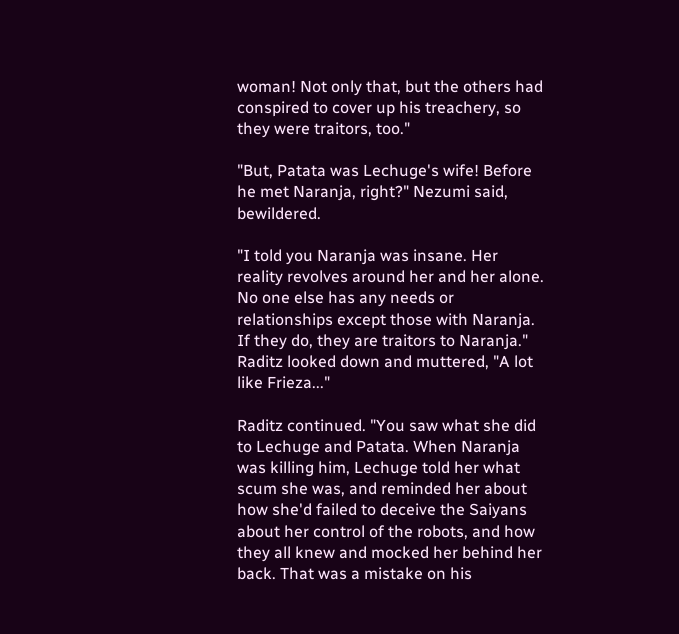woman! Not only that, but the others had conspired to cover up his treachery, so they were traitors, too."

"But, Patata was Lechuge's wife! Before he met Naranja, right?" Nezumi said, bewildered.

"I told you Naranja was insane. Her reality revolves around her and her alone. No one else has any needs or relationships except those with Naranja. If they do, they are traitors to Naranja." Raditz looked down and muttered, "A lot like Frieza..."

Raditz continued. "You saw what she did to Lechuge and Patata. When Naranja was killing him, Lechuge told her what scum she was, and reminded her about how she'd failed to deceive the Saiyans about her control of the robots, and how they all knew and mocked her behind her back. That was a mistake on his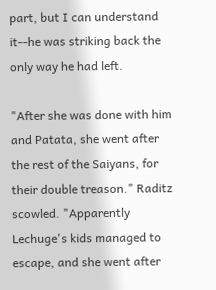part, but I can understand it--he was striking back the only way he had left.

"After she was done with him and Patata, she went after the rest of the Saiyans, for their double treason." Raditz scowled. "Apparently Lechuge's kids managed to escape, and she went after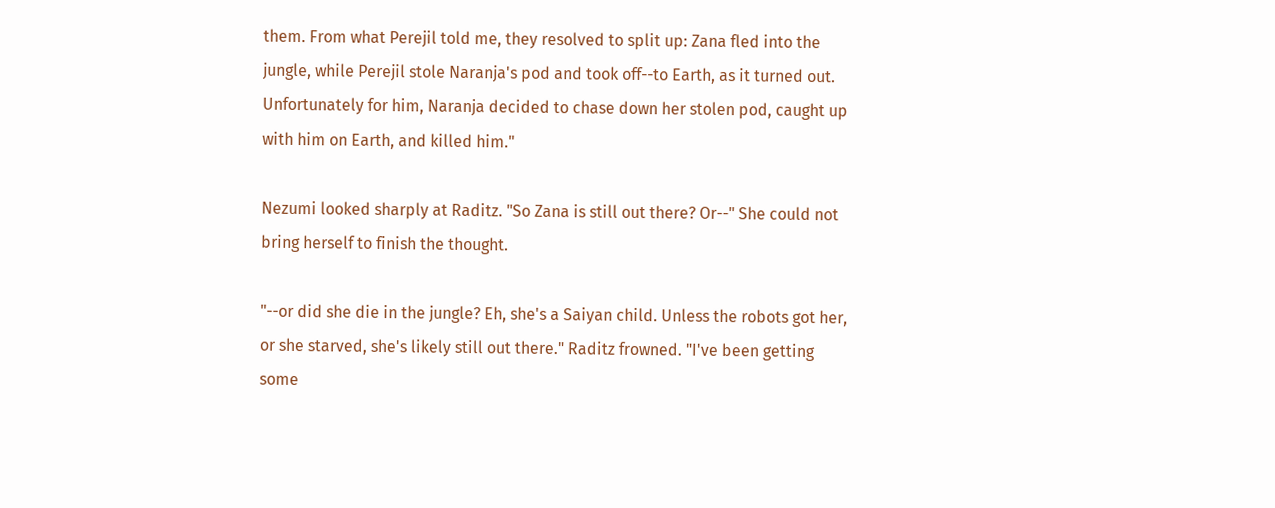them. From what Perejil told me, they resolved to split up: Zana fled into the jungle, while Perejil stole Naranja's pod and took off--to Earth, as it turned out. Unfortunately for him, Naranja decided to chase down her stolen pod, caught up with him on Earth, and killed him."

Nezumi looked sharply at Raditz. "So Zana is still out there? Or--" She could not bring herself to finish the thought.

"--or did she die in the jungle? Eh, she's a Saiyan child. Unless the robots got her, or she starved, she's likely still out there." Raditz frowned. "I've been getting some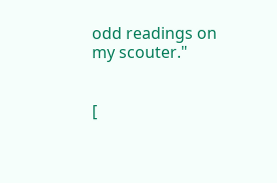odd readings on my scouter."


[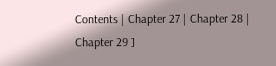Contents | Chapter 27 | Chapter 28 | Chapter 29 ]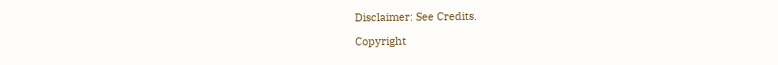Disclaimer: See Credits.

Copyright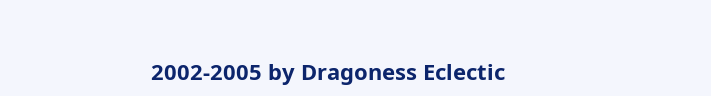2002-2005 by Dragoness Eclectic